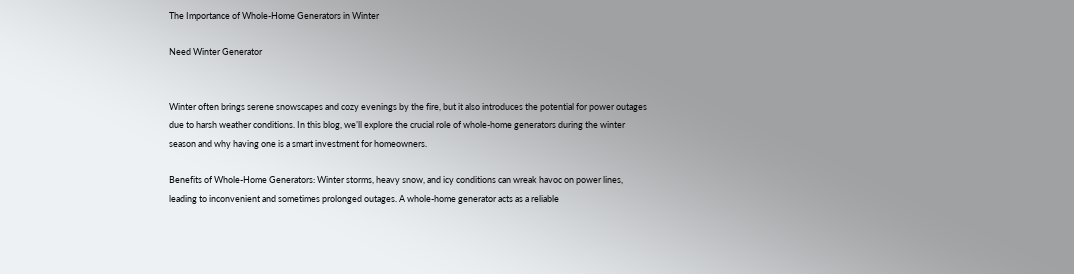The Importance of Whole-Home Generators in Winter

Need Winter Generator


Winter often brings serene snowscapes and cozy evenings by the fire, but it also introduces the potential for power outages due to harsh weather conditions. In this blog, we’ll explore the crucial role of whole-home generators during the winter season and why having one is a smart investment for homeowners.

Benefits of Whole-Home Generators: Winter storms, heavy snow, and icy conditions can wreak havoc on power lines, leading to inconvenient and sometimes prolonged outages. A whole-home generator acts as a reliable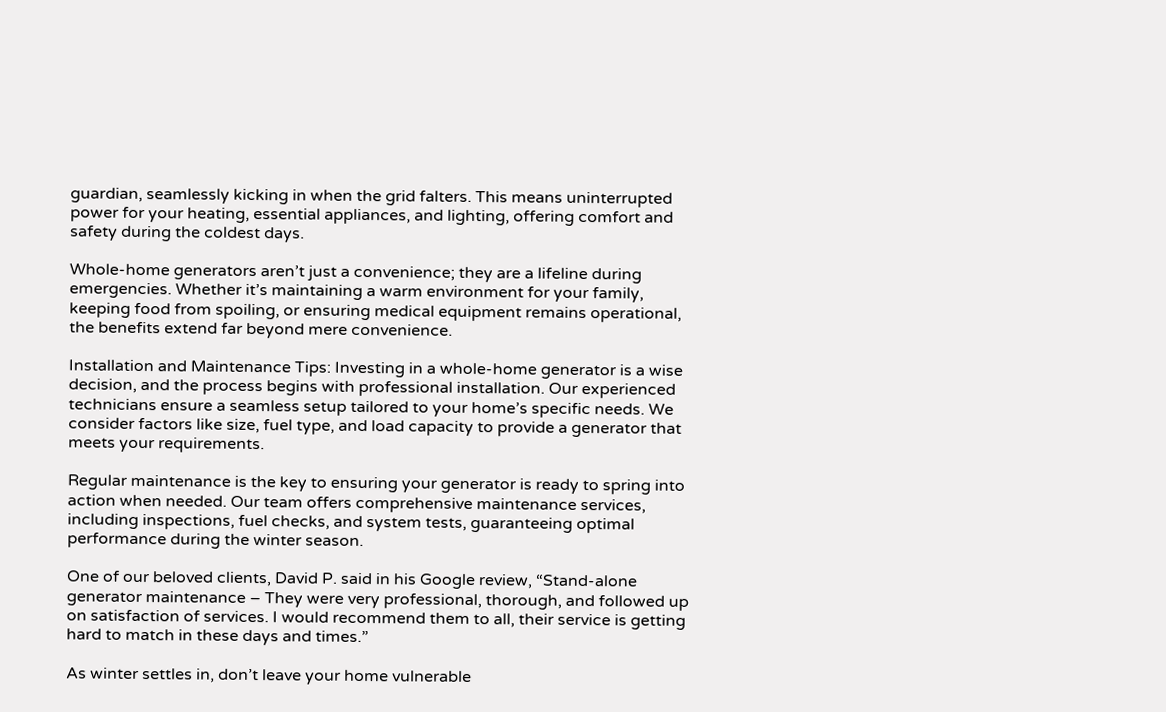guardian, seamlessly kicking in when the grid falters. This means uninterrupted power for your heating, essential appliances, and lighting, offering comfort and safety during the coldest days.

Whole-home generators aren’t just a convenience; they are a lifeline during emergencies. Whether it’s maintaining a warm environment for your family, keeping food from spoiling, or ensuring medical equipment remains operational, the benefits extend far beyond mere convenience.

Installation and Maintenance Tips: Investing in a whole-home generator is a wise decision, and the process begins with professional installation. Our experienced technicians ensure a seamless setup tailored to your home’s specific needs. We consider factors like size, fuel type, and load capacity to provide a generator that meets your requirements.

Regular maintenance is the key to ensuring your generator is ready to spring into action when needed. Our team offers comprehensive maintenance services, including inspections, fuel checks, and system tests, guaranteeing optimal performance during the winter season.

One of our beloved clients, David P. said in his Google review, “Stand-alone generator maintenance – They were very professional, thorough, and followed up on satisfaction of services. I would recommend them to all, their service is getting hard to match in these days and times.”

As winter settles in, don’t leave your home vulnerable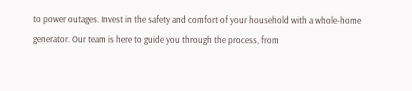to power outages. Invest in the safety and comfort of your household with a whole-home generator. Our team is here to guide you through the process, from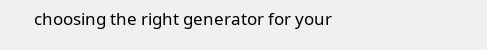choosing the right generator for your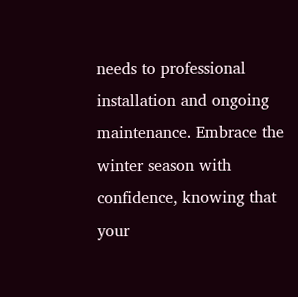needs to professional installation and ongoing maintenance. Embrace the winter season with confidence, knowing that your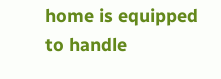home is equipped to handle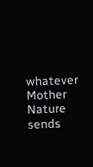whatever Mother Nature sends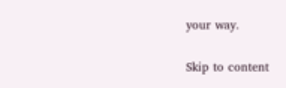your way.


Skip to content